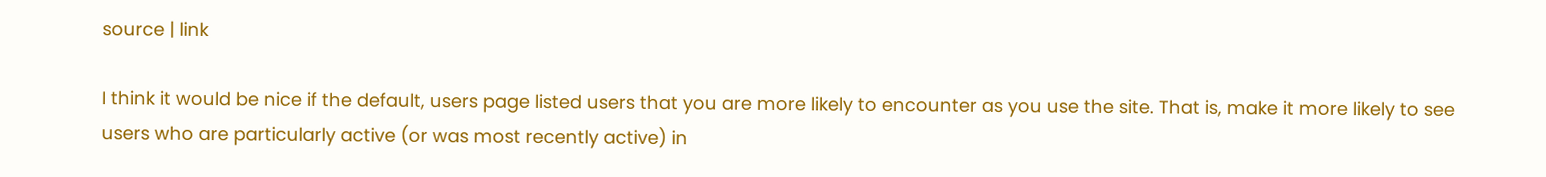source | link

I think it would be nice if the default, users page listed users that you are more likely to encounter as you use the site. That is, make it more likely to see users who are particularly active (or was most recently active) in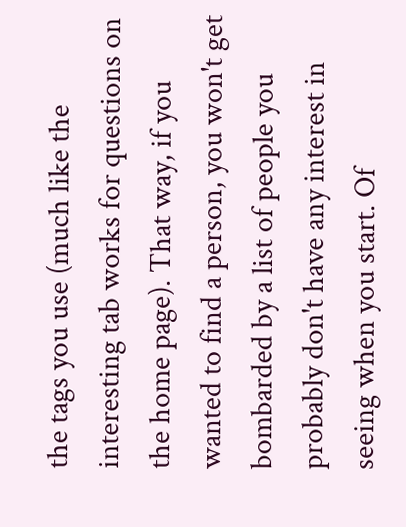the tags you use (much like the interesting tab works for questions on the home page). That way, if you wanted to find a person, you won't get bombarded by a list of people you probably don't have any interest in seeing when you start. Of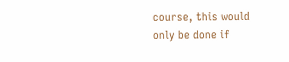course, this would only be done if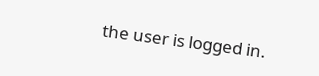the user is logged in.